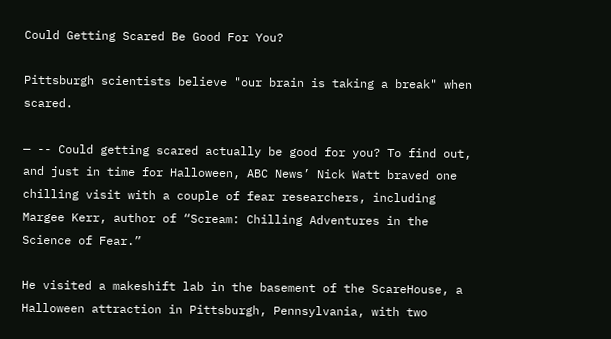Could Getting Scared Be Good For You?

Pittsburgh scientists believe "our brain is taking a break" when scared.

— -- Could getting scared actually be good for you? To find out, and just in time for Halloween, ABC News’ Nick Watt braved one chilling visit with a couple of fear researchers, including Margee Kerr, author of “Scream: Chilling Adventures in the Science of Fear.”

He visited a makeshift lab in the basement of the ScareHouse, a Halloween attraction in Pittsburgh, Pennsylvania, with two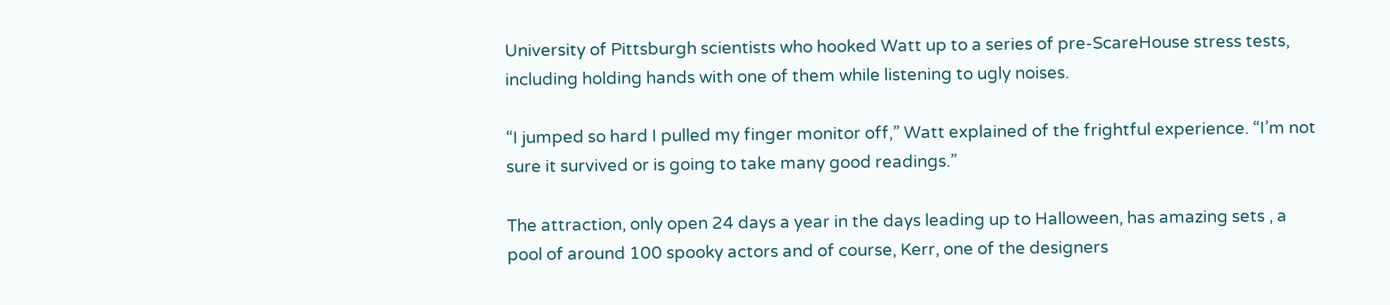University of Pittsburgh scientists who hooked Watt up to a series of pre-ScareHouse stress tests, including holding hands with one of them while listening to ugly noises.

“I jumped so hard I pulled my finger monitor off,” Watt explained of the frightful experience. “I’m not sure it survived or is going to take many good readings.”

The attraction, only open 24 days a year in the days leading up to Halloween, has amazing sets , a pool of around 100 spooky actors and of course, Kerr, one of the designers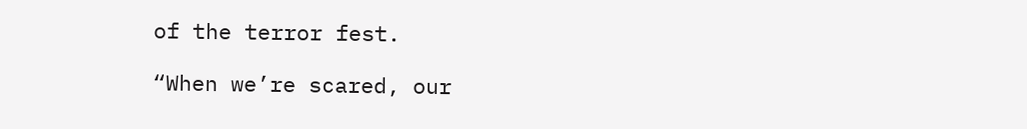of the terror fest.

“When we’re scared, our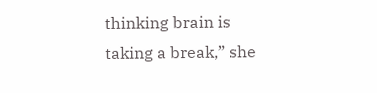thinking brain is taking a break,” she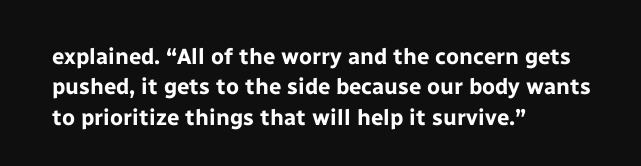explained. “All of the worry and the concern gets pushed, it gets to the side because our body wants to prioritize things that will help it survive.”